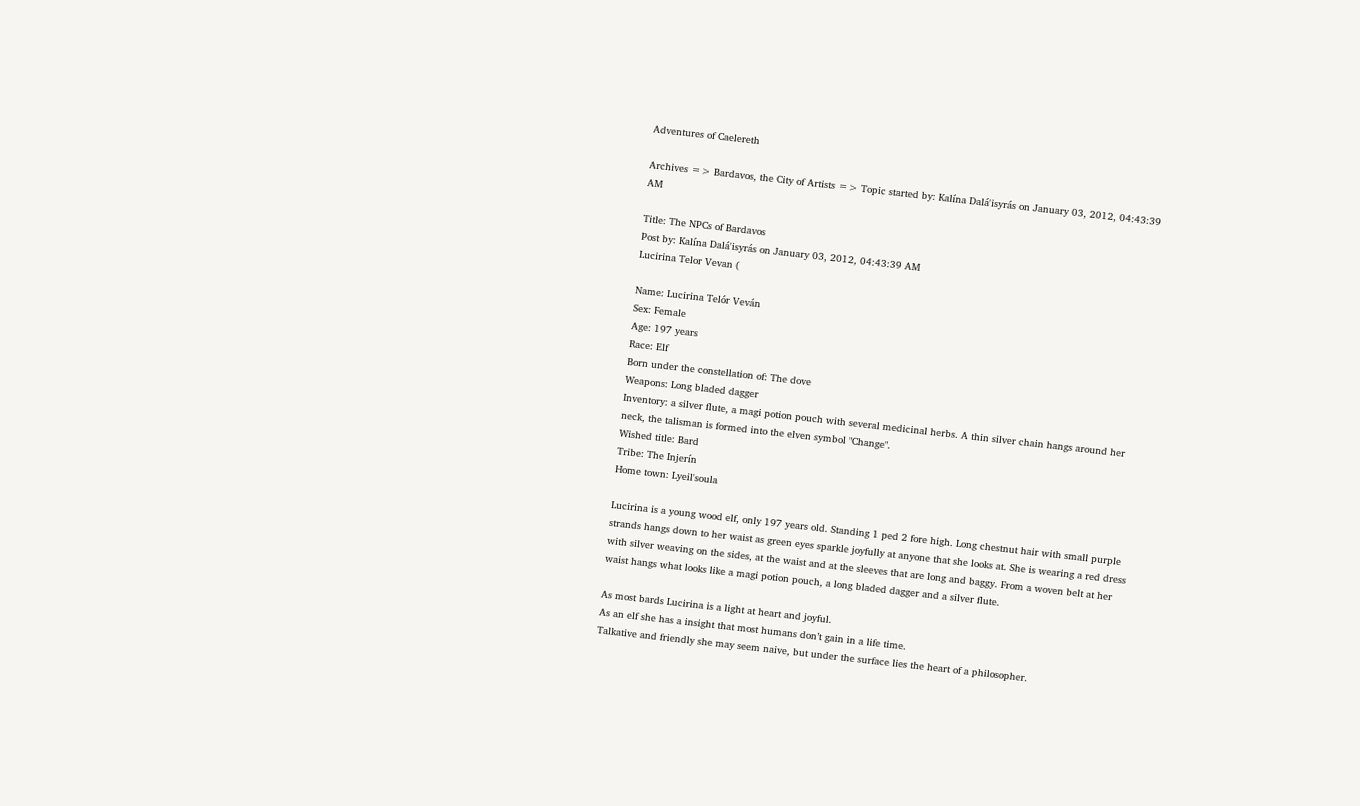Adventures of Caelereth

Archives => Bardavos, the City of Artists => Topic started by: Kalína Dalá'isyrás on January 03, 2012, 04:43:39 AM

Title: The NPCs of Bardavos
Post by: Kalína Dalá'isyrás on January 03, 2012, 04:43:39 AM
Lucirina Telor Vevan (

Name: Lucirina Telór Veván
Sex: Female
Age: 197 years
Race: Elf
Born under the constellation of: The dove
Weapons: Long bladed dagger
Inventory: a silver flute, a magi potion pouch with several medicinal herbs. A thin silver chain hangs around her neck, the talisman is formed into the elven symbol "Change".
Wished title: Bard
Tribe: The Injerín
Home town: Lyeil'soula

Lucirina is a young wood elf, only 197 years old. Standing 1 ped 2 fore high. Long chestnut hair with small purple strands hangs down to her waist as green eyes sparkle joyfully at anyone that she looks at. She is wearing a red dress with silver weaving on the sides, at the waist and at the sleeves that are long and baggy. From a woven belt at her waist hangs what looks like a magi potion pouch, a long bladed dagger and a silver flute.

As most bards Lucirina is a light at heart and joyful.
As an elf she has a insight that most humans don’t gain in a life time.
Talkative and friendly she may seem naive, but under the surface lies the heart of a philosopher.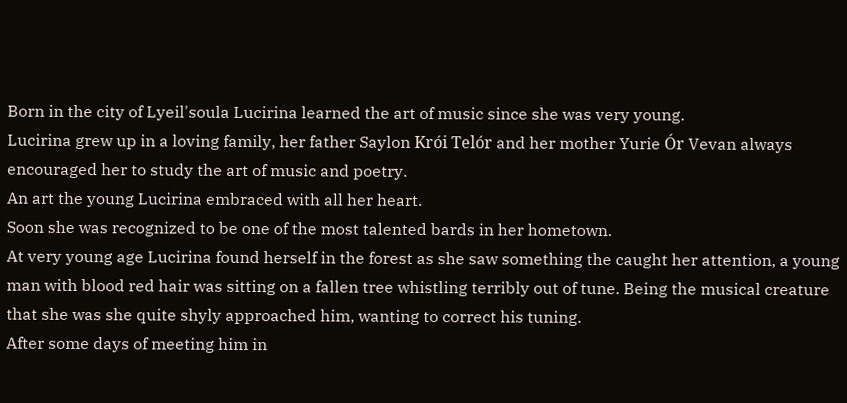Born in the city of Lyeil'soula Lucirina learned the art of music since she was very young.
Lucirina grew up in a loving family, her father Saylon Krói Telór and her mother Yurie Ór Vevan always encouraged her to study the art of music and poetry.
An art the young Lucirina embraced with all her heart.
Soon she was recognized to be one of the most talented bards in her hometown.
At very young age Lucirina found herself in the forest as she saw something the caught her attention, a young man with blood red hair was sitting on a fallen tree whistling terribly out of tune. Being the musical creature that she was she quite shyly approached him, wanting to correct his tuning.
After some days of meeting him in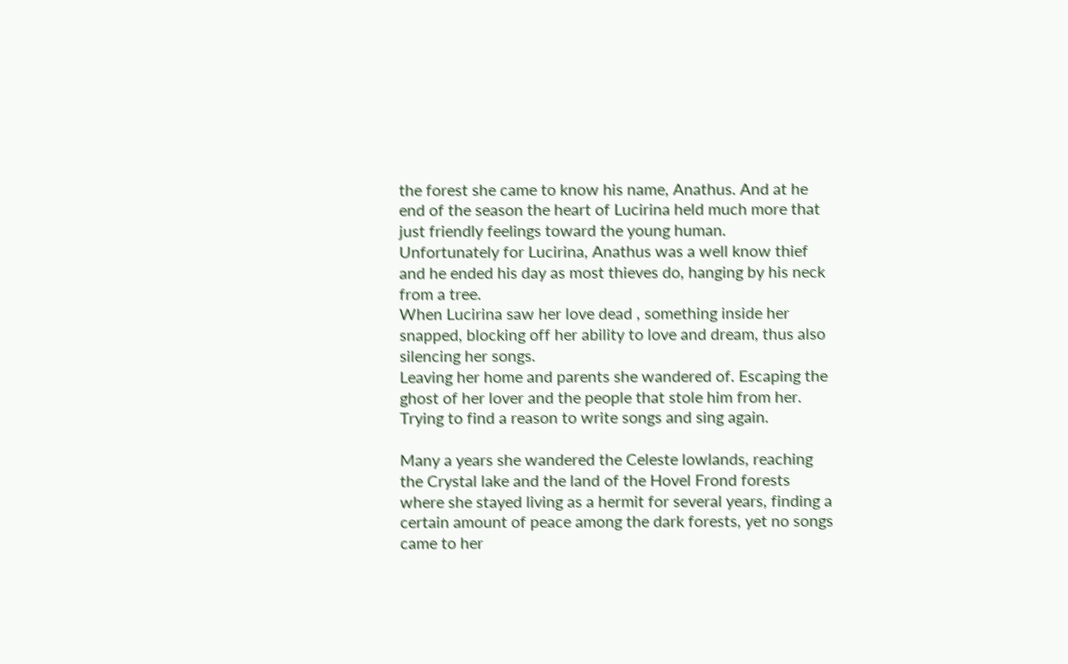the forest she came to know his name, Anathus. And at he end of the season the heart of Lucirina held much more that just friendly feelings toward the young human.
Unfortunately for Lucirina, Anathus was a well know thief and he ended his day as most thieves do, hanging by his neck from a tree.
When Lucirina saw her love dead , something inside her snapped, blocking off her ability to love and dream, thus also silencing her songs.
Leaving her home and parents she wandered of. Escaping the ghost of her lover and the people that stole him from her. Trying to find a reason to write songs and sing again.

Many a years she wandered the Celeste lowlands, reaching the Crystal lake and the land of the Hovel Frond forests where she stayed living as a hermit for several years, finding a certain amount of peace among the dark forests, yet no songs came to her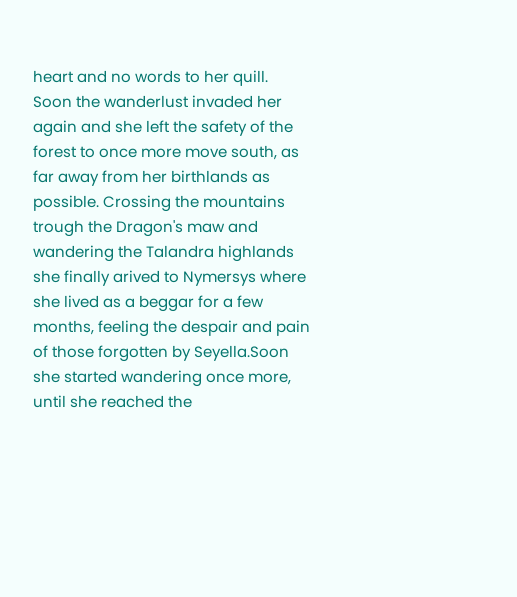heart and no words to her quill.
Soon the wanderlust invaded her again and she left the safety of the forest to once more move south, as far away from her birthlands as possible. Crossing the mountains trough the Dragon's maw and wandering the Talandra highlands she finally arived to Nymersys where she lived as a beggar for a few months, feeling the despair and pain of those forgotten by Seyella.Soon she started wandering once more, until she reached the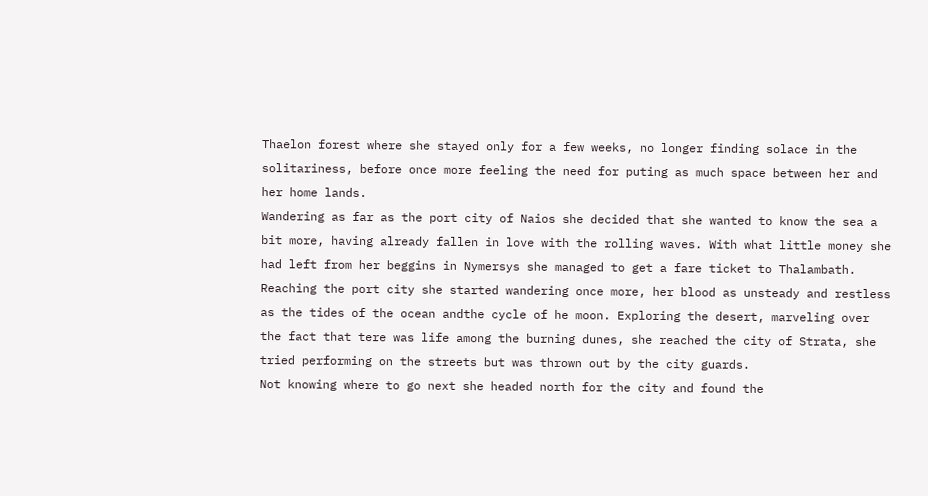Thaelon forest where she stayed only for a few weeks, no longer finding solace in the solitariness, before once more feeling the need for puting as much space between her and her home lands.
Wandering as far as the port city of Naios she decided that she wanted to know the sea a bit more, having already fallen in love with the rolling waves. With what little money she had left from her beggins in Nymersys she managed to get a fare ticket to Thalambath.
Reaching the port city she started wandering once more, her blood as unsteady and restless as the tides of the ocean andthe cycle of he moon. Exploring the desert, marveling over the fact that tere was life among the burning dunes, she reached the city of Strata, she tried performing on the streets but was thrown out by the city guards.
Not knowing where to go next she headed north for the city and found the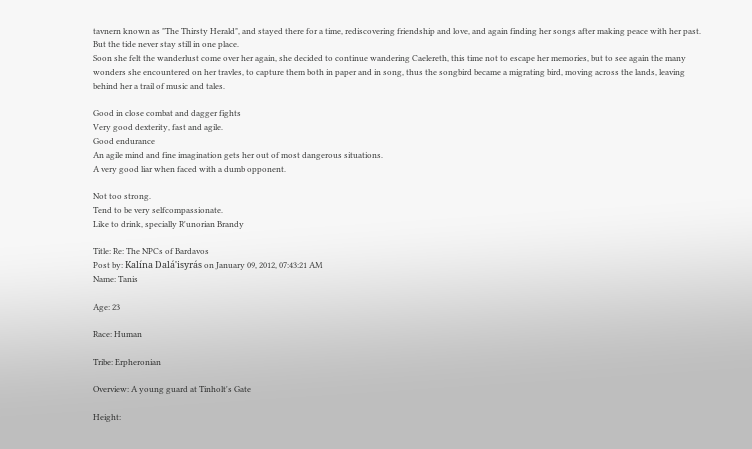tavnern known as "The Thirsty Herald", and stayed there for a time, rediscovering friendship and love, and again finding her songs after making peace with her past.
But the tide never stay still in one place.
Soon she felt the wanderlust come over her again, she decided to continue wandering Caelereth, this time not to escape her memories, but to see again the many wonders she encountered on her travles, to capture them both in paper and in song, thus the songbird became a migrating bird, moving across the lands, leaving behind her a trail of music and tales.

Good in close combat and dagger fights
Very good dexterity, fast and agile.
Good endurance
An agile mind and fine imagination gets her out of most dangerous situations.
A very good liar when faced with a dumb opponent.

Not too strong.
Tend to be very selfcompassionate.
Like to drink, specially R'unorian Brandy

Title: Re: The NPCs of Bardavos
Post by: Kalína Dalá'isyrás on January 09, 2012, 07:43:21 AM
Name: Tanis

Age: 23

Race: Human

Tribe: Erpheronian

Overview: A young guard at Tinholt's Gate

Height: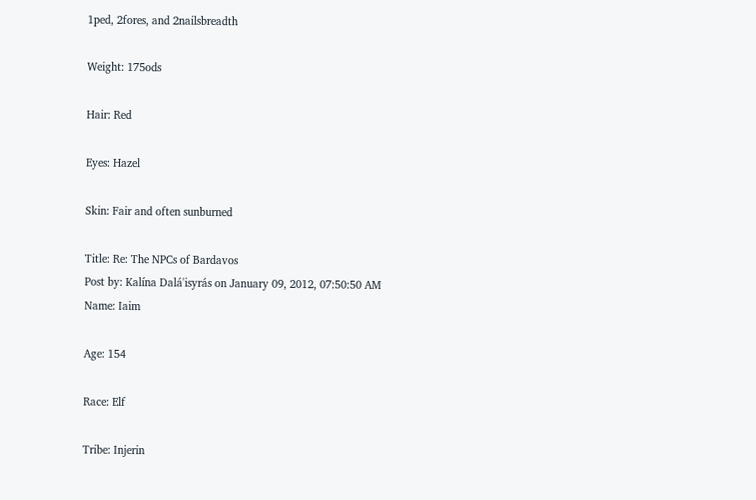1ped, 2fores, and 2nailsbreadth

Weight: 175ods

Hair: Red

Eyes: Hazel

Skin: Fair and often sunburned

Title: Re: The NPCs of Bardavos
Post by: Kalína Dalá'isyrás on January 09, 2012, 07:50:50 AM
Name: Iaim

Age: 154

Race: Elf

Tribe: Injerin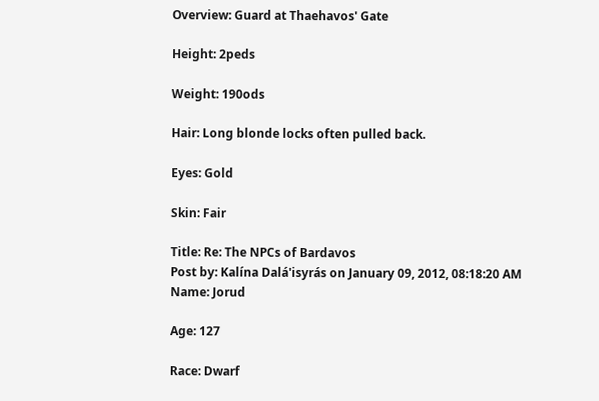Overview: Guard at Thaehavos' Gate

Height: 2peds

Weight: 190ods

Hair: Long blonde locks often pulled back.

Eyes: Gold

Skin: Fair

Title: Re: The NPCs of Bardavos
Post by: Kalína Dalá'isyrás on January 09, 2012, 08:18:20 AM
Name: Jorud

Age: 127

Race: Dwarf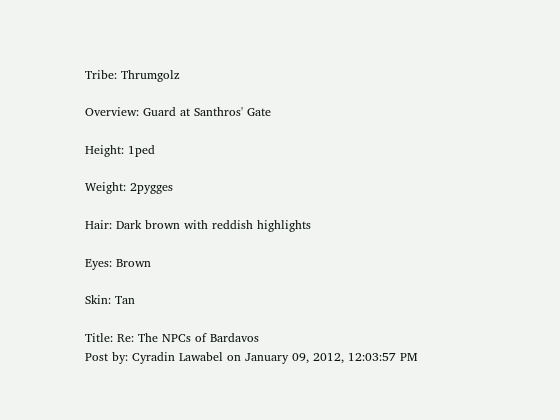Tribe: Thrumgolz

Overview: Guard at Santhros' Gate

Height: 1ped

Weight: 2pygges

Hair: Dark brown with reddish highlights

Eyes: Brown

Skin: Tan

Title: Re: The NPCs of Bardavos
Post by: Cyradin Lawabel on January 09, 2012, 12:03:57 PM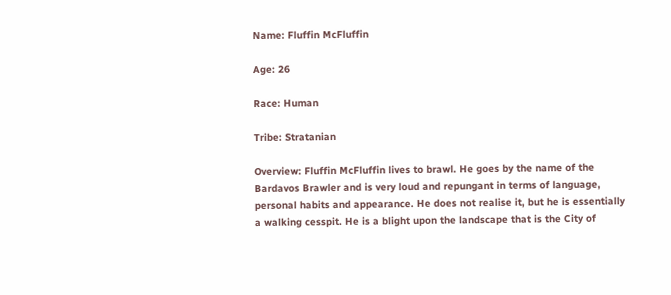Name: Fluffin McFluffin

Age: 26

Race: Human

Tribe: Stratanian

Overview: Fluffin McFluffin lives to brawl. He goes by the name of the Bardavos Brawler and is very loud and repungant in terms of language, personal habits and appearance. He does not realise it, but he is essentially a walking cesspit. He is a blight upon the landscape that is the City of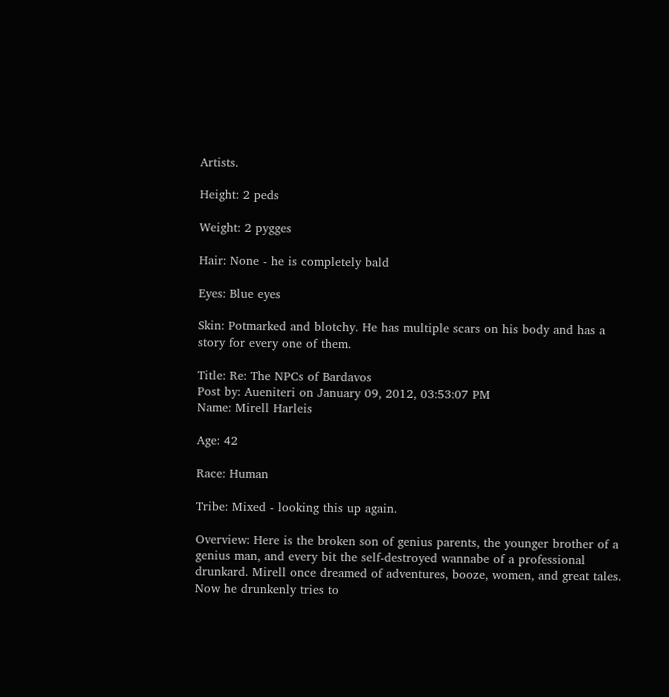Artists.

Height: 2 peds

Weight: 2 pygges

Hair: None - he is completely bald

Eyes: Blue eyes

Skin: Potmarked and blotchy. He has multiple scars on his body and has a story for every one of them.

Title: Re: The NPCs of Bardavos
Post by: Aueniteri on January 09, 2012, 03:53:07 PM
Name: Mirell Harleis

Age: 42

Race: Human

Tribe: Mixed - looking this up again.

Overview: Here is the broken son of genius parents, the younger brother of a genius man, and every bit the self-destroyed wannabe of a professional drunkard. Mirell once dreamed of adventures, booze, women, and great tales. Now he drunkenly tries to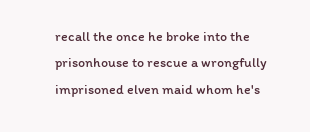recall the once he broke into the prisonhouse to rescue a wrongfully imprisoned elven maid whom he's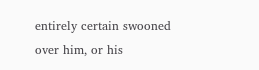entirely certain swooned over him, or his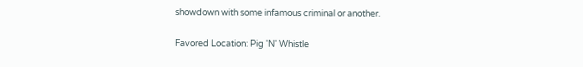showdown with some infamous criminal or another.

Favored Location: Pig 'N' Whistle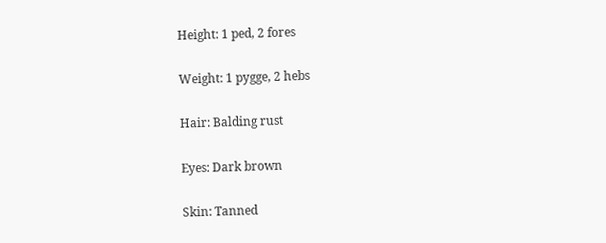Height: 1 ped, 2 fores

Weight: 1 pygge, 2 hebs

Hair: Balding rust

Eyes: Dark brown

Skin: Tanned